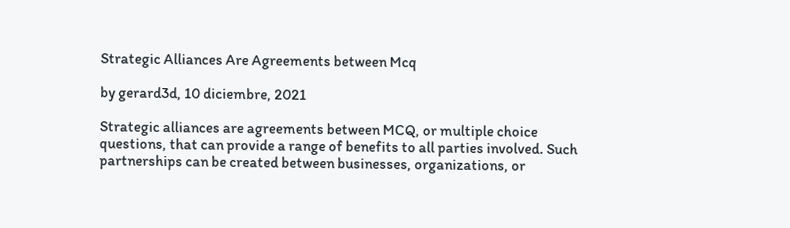Strategic Alliances Are Agreements between Mcq

by gerard3d, 10 diciembre, 2021

Strategic alliances are agreements between MCQ, or multiple choice questions, that can provide a range of benefits to all parties involved. Such partnerships can be created between businesses, organizations, or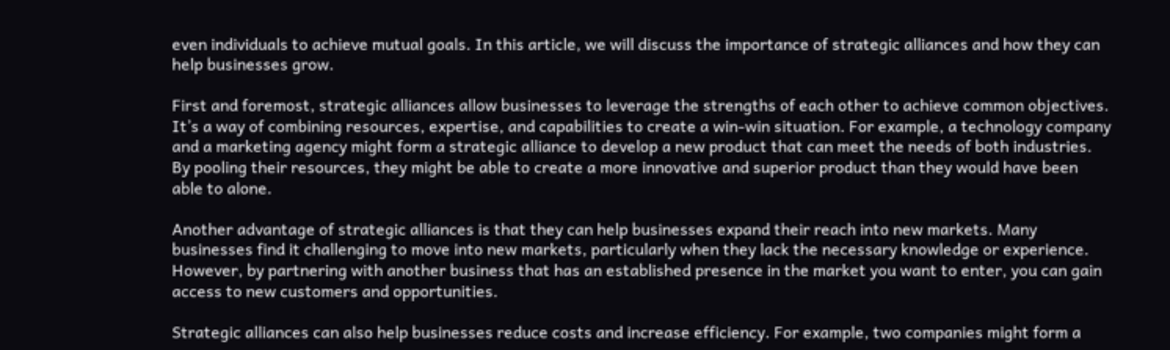even individuals to achieve mutual goals. In this article, we will discuss the importance of strategic alliances and how they can help businesses grow.

First and foremost, strategic alliances allow businesses to leverage the strengths of each other to achieve common objectives. It’s a way of combining resources, expertise, and capabilities to create a win-win situation. For example, a technology company and a marketing agency might form a strategic alliance to develop a new product that can meet the needs of both industries. By pooling their resources, they might be able to create a more innovative and superior product than they would have been able to alone.

Another advantage of strategic alliances is that they can help businesses expand their reach into new markets. Many businesses find it challenging to move into new markets, particularly when they lack the necessary knowledge or experience. However, by partnering with another business that has an established presence in the market you want to enter, you can gain access to new customers and opportunities.

Strategic alliances can also help businesses reduce costs and increase efficiency. For example, two companies might form a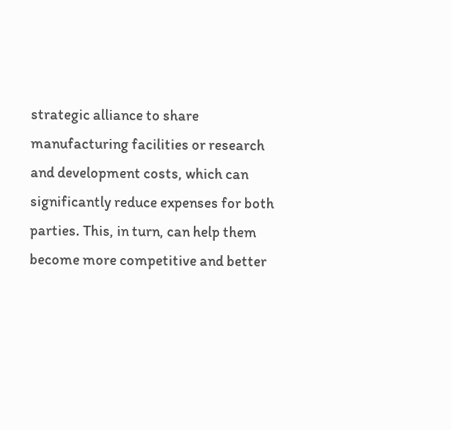strategic alliance to share manufacturing facilities or research and development costs, which can significantly reduce expenses for both parties. This, in turn, can help them become more competitive and better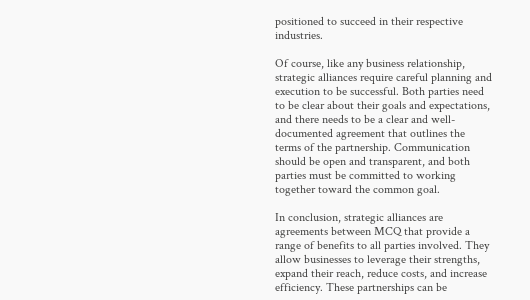positioned to succeed in their respective industries.

Of course, like any business relationship, strategic alliances require careful planning and execution to be successful. Both parties need to be clear about their goals and expectations, and there needs to be a clear and well-documented agreement that outlines the terms of the partnership. Communication should be open and transparent, and both parties must be committed to working together toward the common goal.

In conclusion, strategic alliances are agreements between MCQ that provide a range of benefits to all parties involved. They allow businesses to leverage their strengths, expand their reach, reduce costs, and increase efficiency. These partnerships can be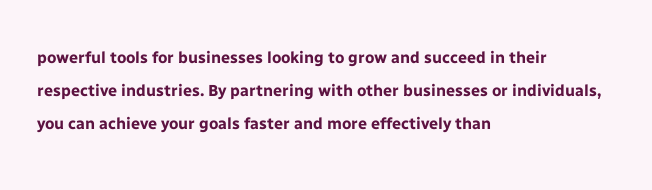powerful tools for businesses looking to grow and succeed in their respective industries. By partnering with other businesses or individuals, you can achieve your goals faster and more effectively than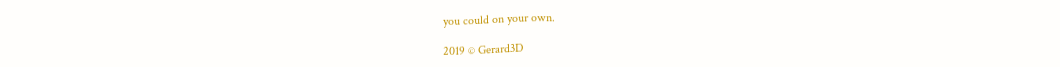you could on your own.

2019 © Gerard3D